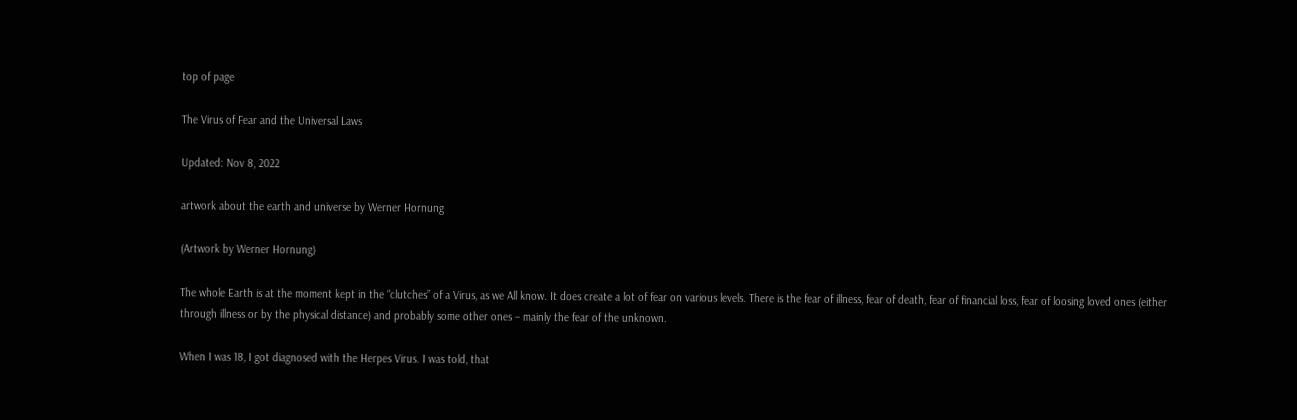top of page

The Virus of Fear and the Universal Laws

Updated: Nov 8, 2022

artwork about the earth and universe by Werner Hornung

(Artwork by Werner Hornung)

The whole Earth is at the moment kept in the “clutches” of a Virus, as we All know. It does create a lot of fear on various levels. There is the fear of illness, fear of death, fear of financial loss, fear of loosing loved ones (either through illness or by the physical distance) and probably some other ones – mainly the fear of the unknown.

When I was 18, I got diagnosed with the Herpes Virus. I was told, that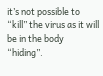it’s not possible to “kill” the virus as it will be in the body “hiding”.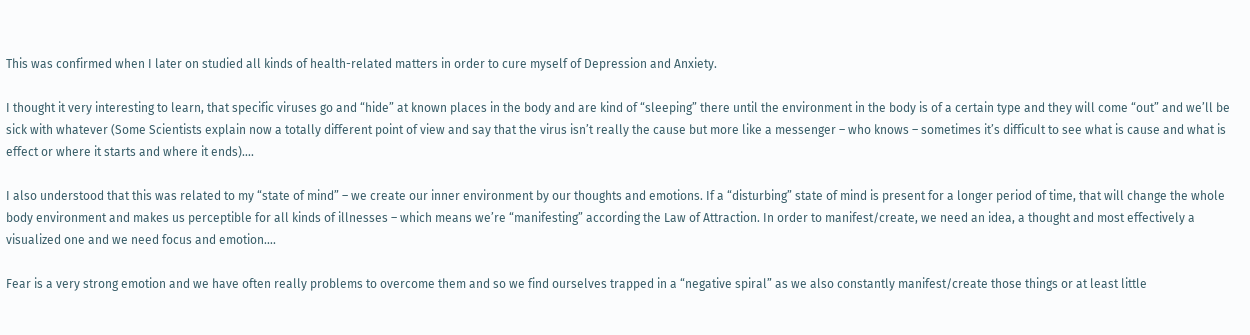This was confirmed when I later on studied all kinds of health-related matters in order to cure myself of Depression and Anxiety.

I thought it very interesting to learn, that specific viruses go and “hide” at known places in the body and are kind of “sleeping” there until the environment in the body is of a certain type and they will come “out” and we’ll be sick with whatever (Some Scientists explain now a totally different point of view and say that the virus isn’t really the cause but more like a messenger – who knows – sometimes it’s difficult to see what is cause and what is effect or where it starts and where it ends)….

I also understood that this was related to my “state of mind” – we create our inner environment by our thoughts and emotions. If a “disturbing” state of mind is present for a longer period of time, that will change the whole body environment and makes us perceptible for all kinds of illnesses – which means we’re “manifesting” according the Law of Attraction. In order to manifest/create, we need an idea, a thought and most effectively a visualized one and we need focus and emotion….

Fear is a very strong emotion and we have often really problems to overcome them and so we find ourselves trapped in a “negative spiral” as we also constantly manifest/create those things or at least little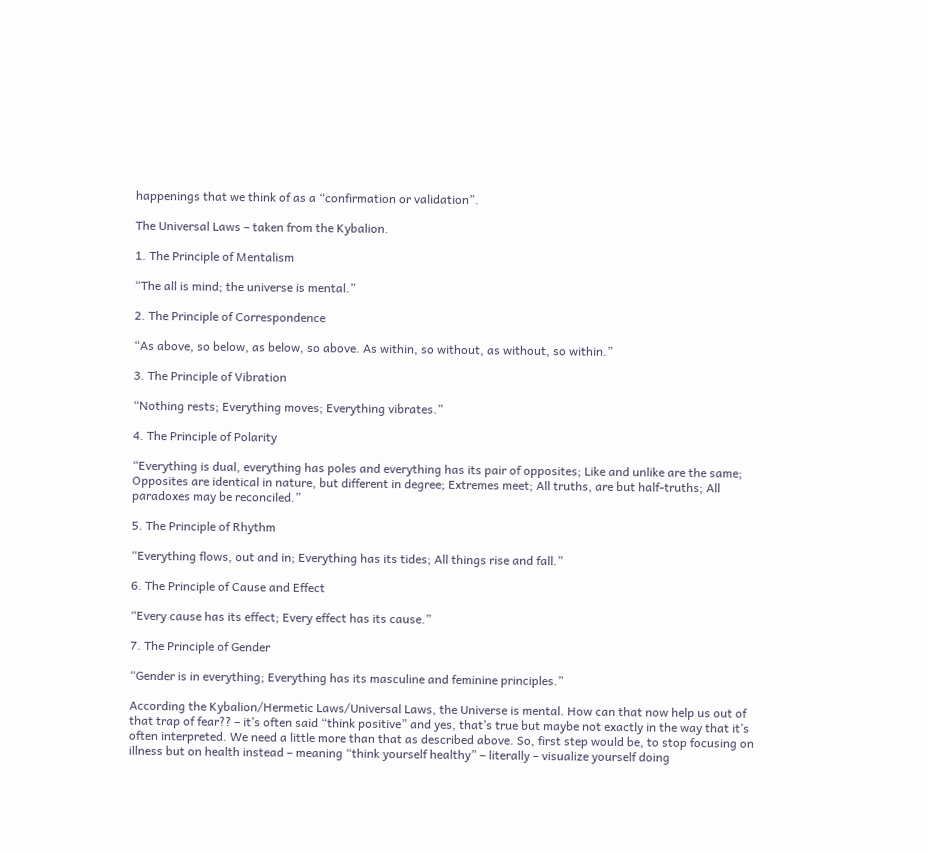happenings that we think of as a “confirmation or validation”.

The Universal Laws – taken from the Kybalion.

1. The Principle of Mentalism

“The all is mind; the universe is mental.”

2. The Principle of Correspondence

“As above, so below, as below, so above. As within, so without, as without, so within.”

3. The Principle of Vibration

“Nothing rests; Everything moves; Everything vibrates.”

4. The Principle of Polarity

“Everything is dual, everything has poles and everything has its pair of opposites; Like and unlike are the same; Opposites are identical in nature, but different in degree; Extremes meet; All truths, are but half-truths; All paradoxes may be reconciled.”

5. The Principle of Rhythm

“Everything flows, out and in; Everything has its tides; All things rise and fall.”

6. The Principle of Cause and Effect

“Every cause has its effect; Every effect has its cause.”

7. The Principle of Gender

“Gender is in everything; Everything has its masculine and feminine principles.”

According the Kybalion/Hermetic Laws/Universal Laws, the Universe is mental. How can that now help us out of that trap of fear?? – it’s often said “think positive” and yes, that’s true but maybe not exactly in the way that it’s often interpreted. We need a little more than that as described above. So, first step would be, to stop focusing on illness but on health instead – meaning “think yourself healthy” – literally – visualize yourself doing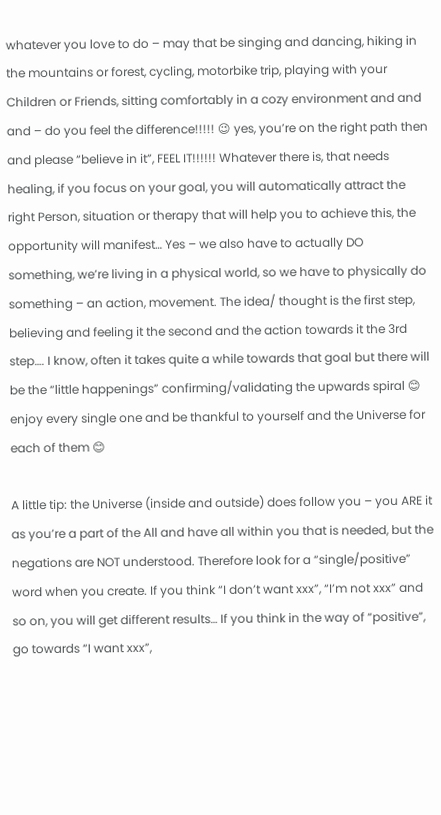whatever you love to do – may that be singing and dancing, hiking in the mountains or forest, cycling, motorbike trip, playing with your Children or Friends, sitting comfortably in a cozy environment and and and – do you feel the difference!!!!! 😉 yes, you’re on the right path then and please “believe in it”, FEEL IT!!!!!! Whatever there is, that needs healing, if you focus on your goal, you will automatically attract the right Person, situation or therapy that will help you to achieve this, the opportunity will manifest… Yes – we also have to actually DO something, we’re living in a physical world, so we have to physically do something – an action, movement. The idea/ thought is the first step, believing and feeling it the second and the action towards it the 3rd step…. I know, often it takes quite a while towards that goal but there will be the “little happenings” confirming/validating the upwards spiral 😊 enjoy every single one and be thankful to yourself and the Universe for each of them 😊

A little tip: the Universe (inside and outside) does follow you – you ARE it as you’re a part of the All and have all within you that is needed, but the negations are NOT understood. Therefore look for a “single/positive” word when you create. If you think “I don’t want xxx”, “I’m not xxx” and so on, you will get different results… If you think in the way of “positive”, go towards “I want xxx”,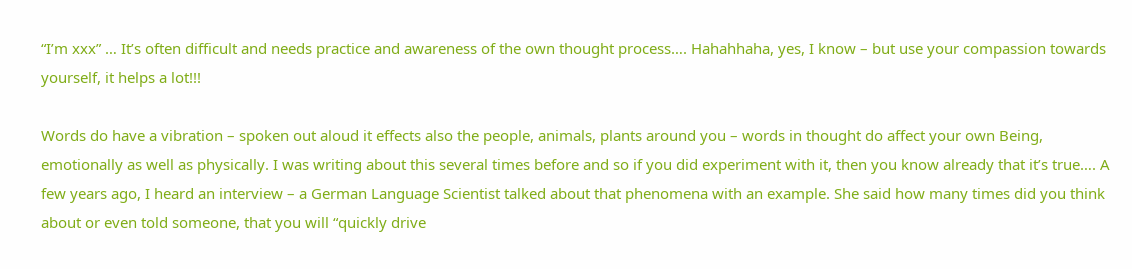“I’m xxx” … It’s often difficult and needs practice and awareness of the own thought process…. Hahahhaha, yes, I know – but use your compassion towards yourself, it helps a lot!!!

Words do have a vibration – spoken out aloud it effects also the people, animals, plants around you – words in thought do affect your own Being, emotionally as well as physically. I was writing about this several times before and so if you did experiment with it, then you know already that it’s true…. A few years ago, I heard an interview – a German Language Scientist talked about that phenomena with an example. She said how many times did you think about or even told someone, that you will “quickly drive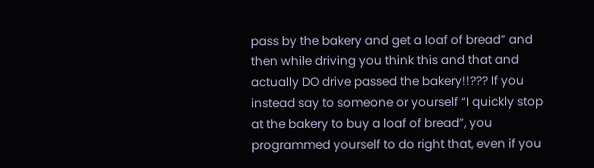pass by the bakery and get a loaf of bread” and then while driving you think this and that and actually DO drive passed the bakery!!??? If you instead say to someone or yourself “I quickly stop at the bakery to buy a loaf of bread”, you programmed yourself to do right that, even if you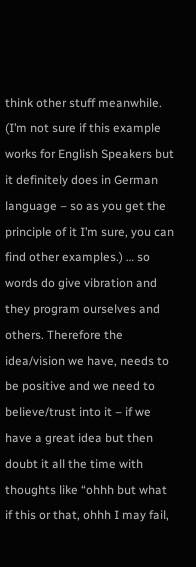think other stuff meanwhile. (I’m not sure if this example works for English Speakers but it definitely does in German language – so as you get the principle of it I’m sure, you can find other examples.) … so words do give vibration and they program ourselves and others. Therefore the idea/vision we have, needs to be positive and we need to believe/trust into it – if we have a great idea but then doubt it all the time with thoughts like “ohhh but what if this or that, ohhh I may fail,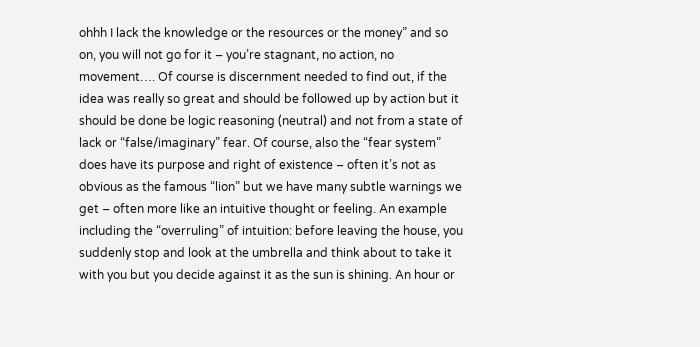ohhh I lack the knowledge or the resources or the money” and so on, you will not go for it – you’re stagnant, no action, no movement…. Of course is discernment needed to find out, if the idea was really so great and should be followed up by action but it should be done be logic reasoning (neutral) and not from a state of lack or “false/imaginary” fear. Of course, also the “fear system” does have its purpose and right of existence – often it’s not as obvious as the famous “lion” but we have many subtle warnings we get – often more like an intuitive thought or feeling. An example including the “overruling” of intuition: before leaving the house, you suddenly stop and look at the umbrella and think about to take it with you but you decide against it as the sun is shining. An hour or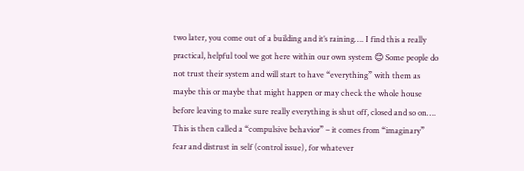two later, you come out of a building and it’s raining…. I find this a really practical, helpful tool we got here within our own system 😊 Some people do not trust their system and will start to have “everything” with them as maybe this or maybe that might happen or may check the whole house before leaving to make sure really everything is shut off, closed and so on…. This is then called a “compulsive behavior” – it comes from “imaginary” fear and distrust in self (control issue), for whatever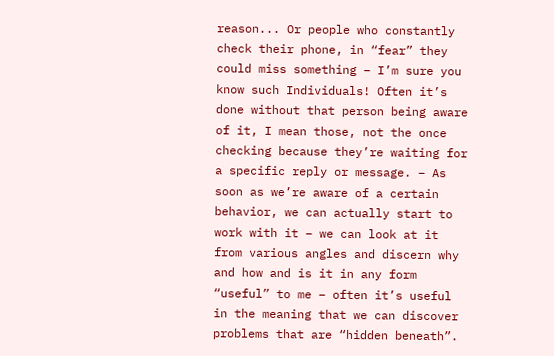reason... Or people who constantly check their phone, in “fear” they could miss something – I’m sure you know such Individuals! Often it’s done without that person being aware of it, I mean those, not the once checking because they’re waiting for a specific reply or message. – As soon as we’re aware of a certain behavior, we can actually start to work with it – we can look at it from various angles and discern why and how and is it in any form “useful” to me – often it’s useful in the meaning that we can discover problems that are “hidden beneath”.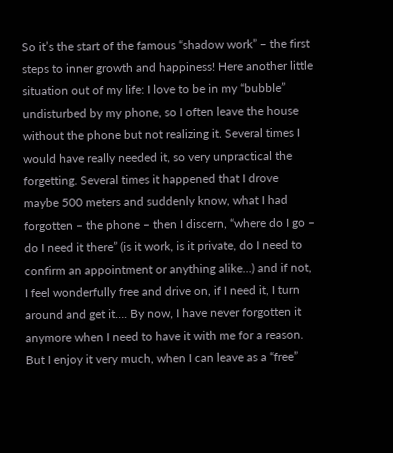So it’s the start of the famous “shadow work” – the first steps to inner growth and happiness! Here another little situation out of my life: I love to be in my “bubble” undisturbed by my phone, so I often leave the house without the phone but not realizing it. Several times I would have really needed it, so very unpractical the forgetting. Several times it happened that I drove maybe 500 meters and suddenly know, what I had forgotten – the phone – then I discern, “where do I go – do I need it there” (is it work, is it private, do I need to confirm an appointment or anything alike…) and if not, I feel wonderfully free and drive on, if I need it, I turn around and get it…. By now, I have never forgotten it anymore when I need to have it with me for a reason. But I enjoy it very much, when I can leave as a “free”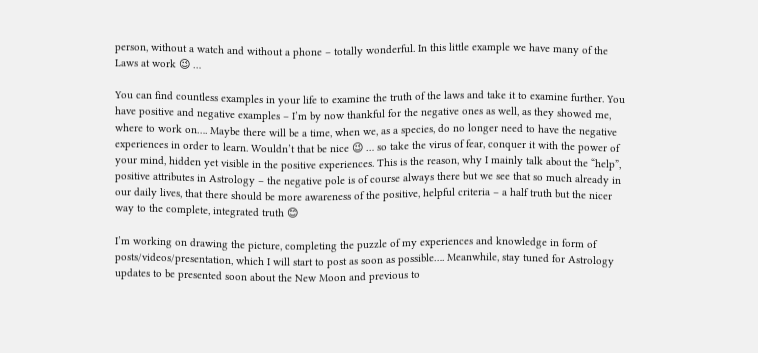person, without a watch and without a phone – totally wonderful. In this little example we have many of the Laws at work 😉 …

You can find countless examples in your life to examine the truth of the laws and take it to examine further. You have positive and negative examples – I’m by now thankful for the negative ones as well, as they showed me, where to work on…. Maybe there will be a time, when we, as a species, do no longer need to have the negative experiences in order to learn. Wouldn’t that be nice 😉 … so take the virus of fear, conquer it with the power of your mind, hidden yet visible in the positive experiences. This is the reason, why I mainly talk about the “help”, positive attributes in Astrology – the negative pole is of course always there but we see that so much already in our daily lives, that there should be more awareness of the positive, helpful criteria – a half truth but the nicer way to the complete, integrated truth 😊

I’m working on drawing the picture, completing the puzzle of my experiences and knowledge in form of posts/videos/presentation, which I will start to post as soon as possible…. Meanwhile, stay tuned for Astrology updates to be presented soon about the New Moon and previous to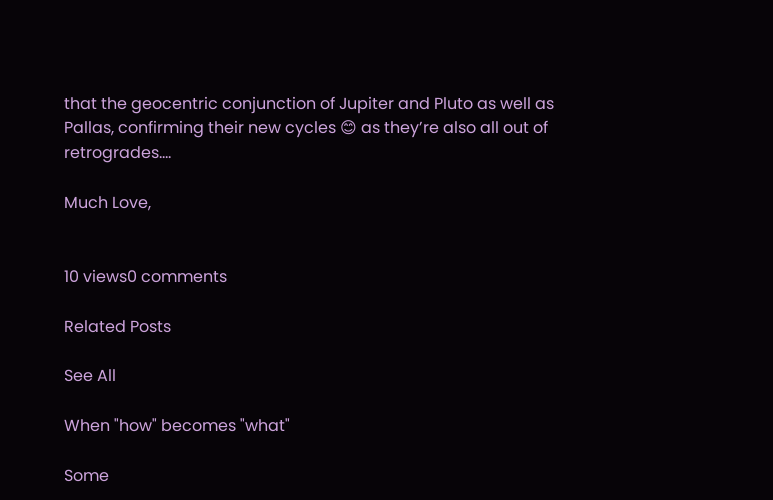that the geocentric conjunction of Jupiter and Pluto as well as Pallas, confirming their new cycles 😊 as they’re also all out of retrogrades….

Much Love,


10 views0 comments

Related Posts

See All

When "how" becomes "what"

Some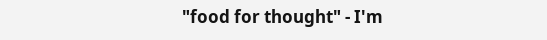"food for thought" - I'm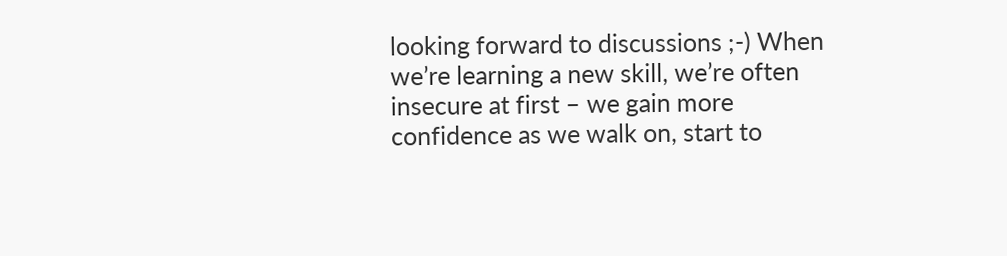looking forward to discussions ;-) When we’re learning a new skill, we’re often insecure at first – we gain more confidence as we walk on, start to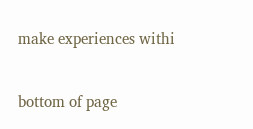make experiences withi


bottom of page